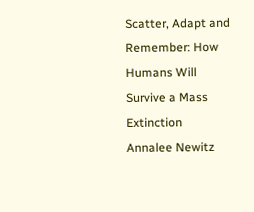Scatter, Adapt and Remember: How Humans Will Survive a Mass Extinction
Annalee Newitz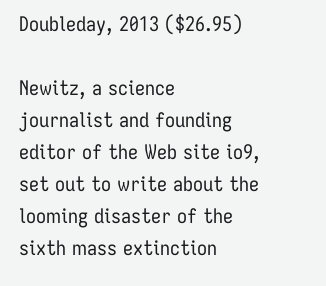Doubleday, 2013 ($26.95)

Newitz, a science journalist and founding editor of the Web site io9, set out to write about the looming disaster of the sixth mass extinction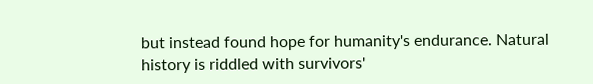but instead found hope for humanity's endurance. Natural history is riddled with survivors'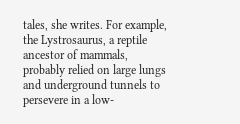tales, she writes. For example, the Lystrosaurus, a reptile ancestor of mammals, probably relied on large lungs and underground tunnels to persevere in a low-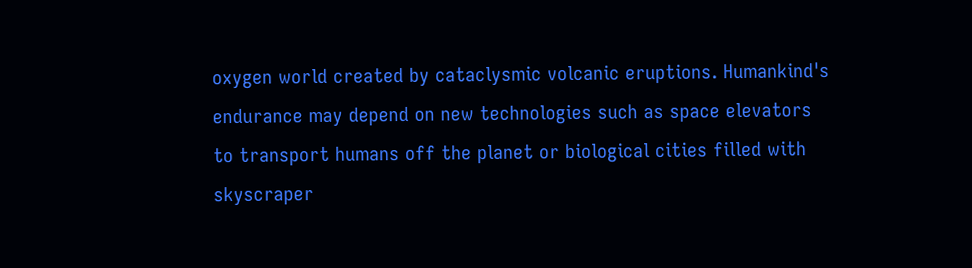oxygen world created by cataclysmic volcanic eruptions. Humankind's endurance may depend on new technologies such as space elevators to transport humans off the planet or biological cities filled with skyscraper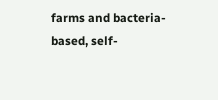farms and bacteria-based, self-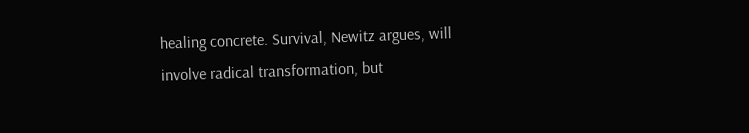healing concrete. Survival, Newitz argues, will involve radical transformation, but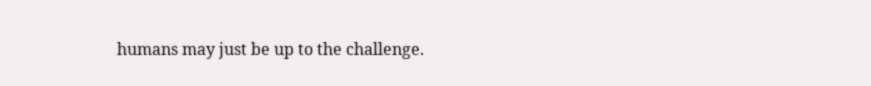humans may just be up to the challenge.